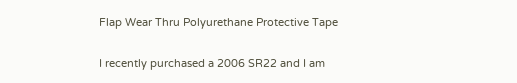Flap Wear Thru Polyurethane Protective Tape

I recently purchased a 2006 SR22 and I am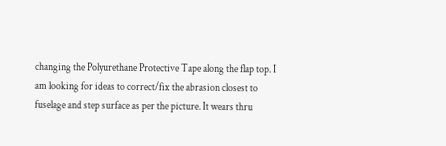changing the Polyurethane Protective Tape along the flap top. I am looking for ideas to correct/fix the abrasion closest to fuselage and step surface as per the picture. It wears thru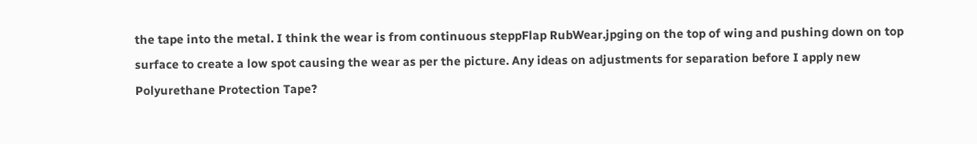the tape into the metal. I think the wear is from continuous steppFlap RubWear.jpging on the top of wing and pushing down on top surface to create a low spot causing the wear as per the picture. Any ideas on adjustments for separation before I apply new Polyurethane Protection Tape?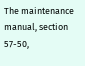The maintenance manual, section 57-50,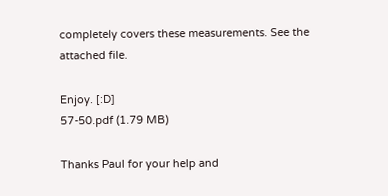completely covers these measurements. See the attached file.

Enjoy. [:D]
57-50.pdf (1.79 MB)

Thanks Paul for your help and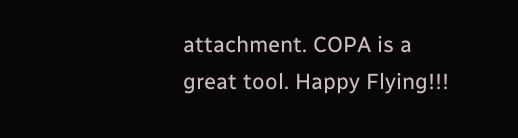attachment. COPA is a great tool. Happy Flying!!!